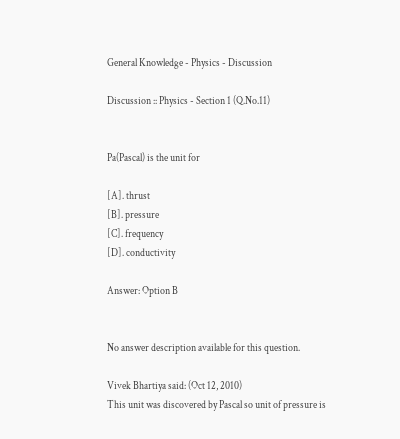General Knowledge - Physics - Discussion

Discussion :: Physics - Section 1 (Q.No.11)


Pa(Pascal) is the unit for

[A]. thrust
[B]. pressure
[C]. frequency
[D]. conductivity

Answer: Option B


No answer description available for this question.

Vivek Bhartiya said: (Oct 12, 2010)
This unit was discovered by Pascal so unit of pressure is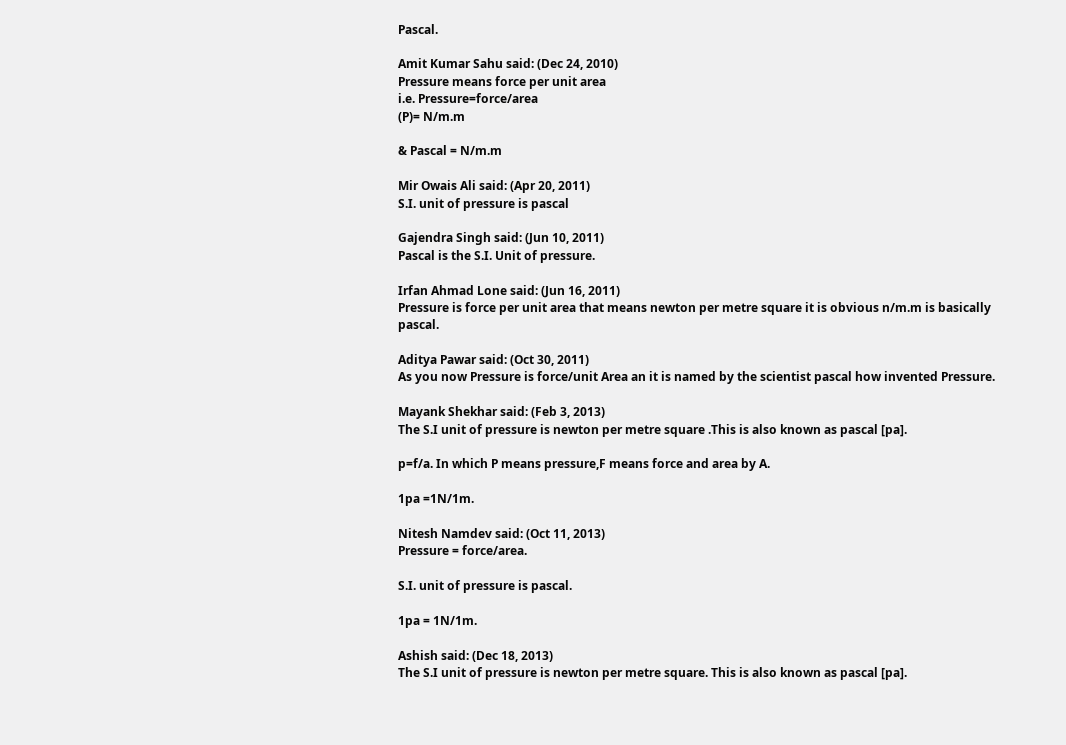Pascal.

Amit Kumar Sahu said: (Dec 24, 2010)
Pressure means force per unit area
i.e. Pressure=force/area
(P)= N/m.m

& Pascal = N/m.m

Mir Owais Ali said: (Apr 20, 2011)
S.I. unit of pressure is pascal

Gajendra Singh said: (Jun 10, 2011)
Pascal is the S.I. Unit of pressure.

Irfan Ahmad Lone said: (Jun 16, 2011)
Pressure is force per unit area that means newton per metre square it is obvious n/m.m is basically pascal.

Aditya Pawar said: (Oct 30, 2011)
As you now Pressure is force/unit Area an it is named by the scientist pascal how invented Pressure.

Mayank Shekhar said: (Feb 3, 2013)
The S.I unit of pressure is newton per metre square .This is also known as pascal [pa].

p=f/a. In which P means pressure,F means force and area by A.

1pa =1N/1m.

Nitesh Namdev said: (Oct 11, 2013)
Pressure = force/area.

S.I. unit of pressure is pascal.

1pa = 1N/1m.

Ashish said: (Dec 18, 2013)
The S.I unit of pressure is newton per metre square. This is also known as pascal [pa].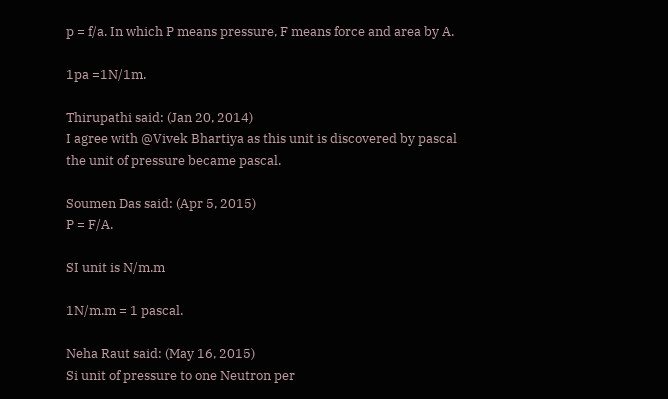p = f/a. In which P means pressure, F means force and area by A.

1pa =1N/1m.

Thirupathi said: (Jan 20, 2014)
I agree with @Vivek Bhartiya as this unit is discovered by pascal the unit of pressure became pascal.

Soumen Das said: (Apr 5, 2015)
P = F/A.

SI unit is N/m.m

1N/m.m = 1 pascal.

Neha Raut said: (May 16, 2015)
Si unit of pressure to one Neutron per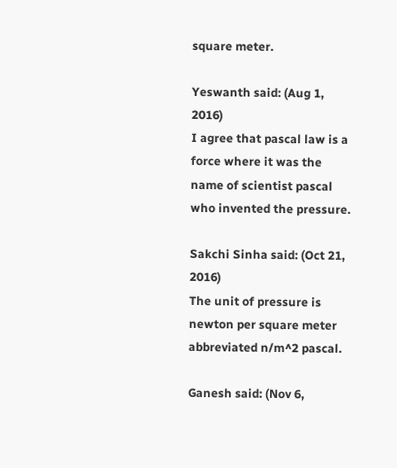square meter.

Yeswanth said: (Aug 1, 2016)
I agree that pascal law is a force where it was the name of scientist pascal who invented the pressure.

Sakchi Sinha said: (Oct 21, 2016)
The unit of pressure is newton per square meter abbreviated n/m^2 pascal.

Ganesh said: (Nov 6,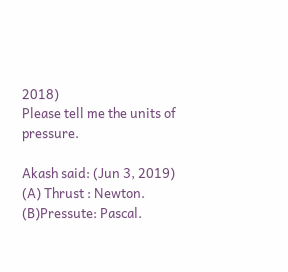2018)
Please tell me the units of pressure.

Akash said: (Jun 3, 2019)
(A) Thrust : Newton.
(B)Pressute: Pascal.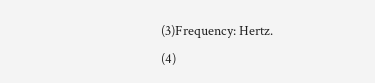(3)Frequency: Hertz.
(4)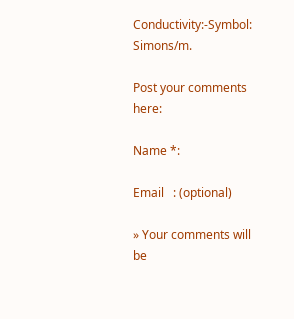Conductivity:-Symbol: Simons/m.

Post your comments here:

Name *:

Email   : (optional)

» Your comments will be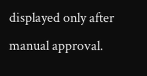displayed only after manual approval.